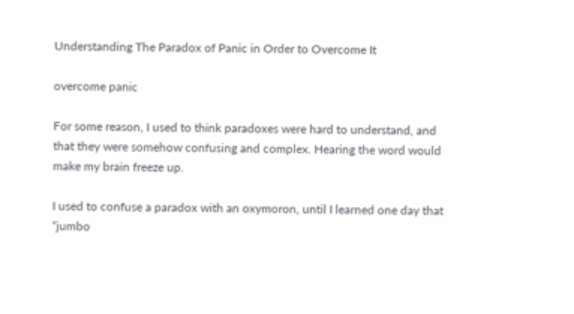Understanding The Paradox of Panic in Order to Overcome It

overcome panic

For some reason, I used to think paradoxes were hard to understand, and that they were somehow confusing and complex. Hearing the word would make my brain freeze up.

I used to confuse a paradox with an oxymoron, until I learned one day that “jumbo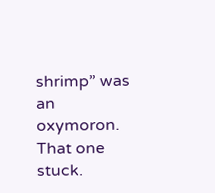shrimp” was an oxymoron. That one stuck.